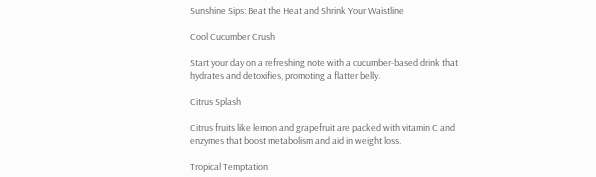Sunshine Sips: Beat the Heat and Shrink Your Waistline

Cool Cucumber Crush

Start your day on a refreshing note with a cucumber-based drink that hydrates and detoxifies, promoting a flatter belly.

Citrus Splash

Citrus fruits like lemon and grapefruit are packed with vitamin C and enzymes that boost metabolism and aid in weight loss.

Tropical Temptation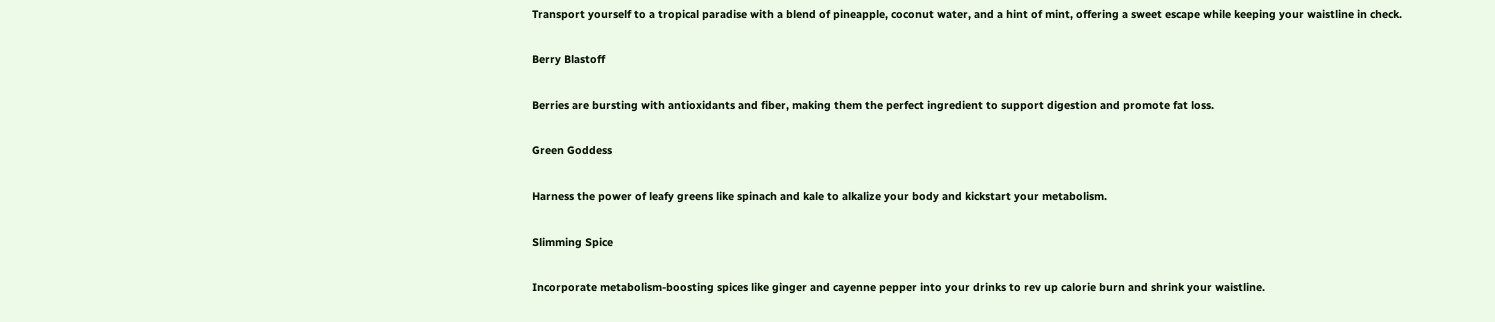Transport yourself to a tropical paradise with a blend of pineapple, coconut water, and a hint of mint, offering a sweet escape while keeping your waistline in check.

Berry Blastoff

Berries are bursting with antioxidants and fiber, making them the perfect ingredient to support digestion and promote fat loss.

Green Goddess

Harness the power of leafy greens like spinach and kale to alkalize your body and kickstart your metabolism.

Slimming Spice

Incorporate metabolism-boosting spices like ginger and cayenne pepper into your drinks to rev up calorie burn and shrink your waistline.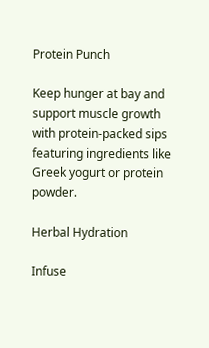Protein Punch

Keep hunger at bay and support muscle growth with protein-packed sips featuring ingredients like Greek yogurt or protein powder.

Herbal Hydration

Infuse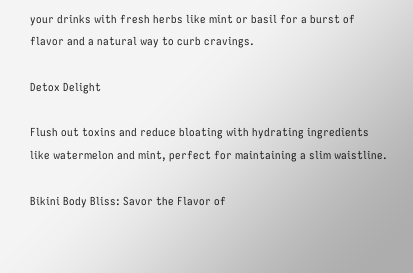your drinks with fresh herbs like mint or basil for a burst of flavor and a natural way to curb cravings.

Detox Delight

Flush out toxins and reduce bloating with hydrating ingredients like watermelon and mint, perfect for maintaining a slim waistline.

Bikini Body Bliss: Savor the Flavor of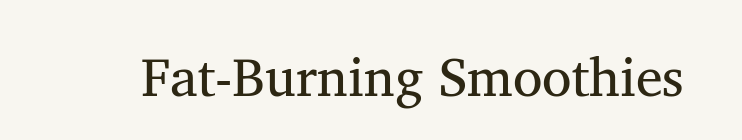Fat-Burning Smoothies